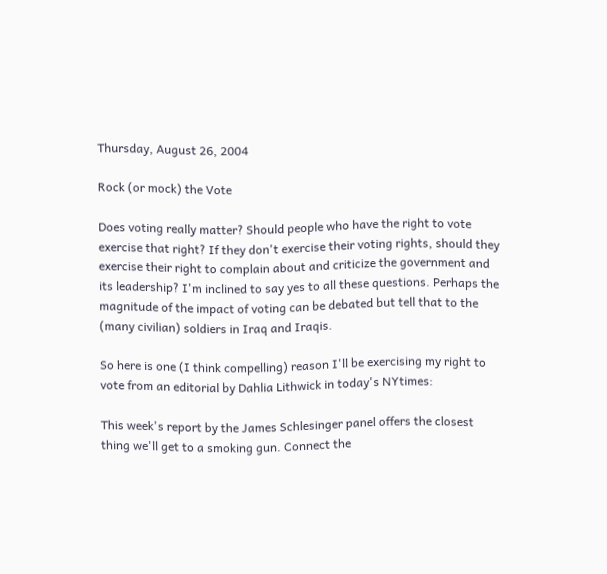Thursday, August 26, 2004

Rock (or mock) the Vote

Does voting really matter? Should people who have the right to vote exercise that right? If they don't exercise their voting rights, should they exercise their right to complain about and criticize the government and its leadership? I'm inclined to say yes to all these questions. Perhaps the magnitude of the impact of voting can be debated but tell that to the (many civilian) soldiers in Iraq and Iraqis.

So here is one (I think compelling) reason I'll be exercising my right to vote from an editorial by Dahlia Lithwick in today's NYtimes:

This week's report by the James Schlesinger panel offers the closest thing we'll get to a smoking gun. Connect the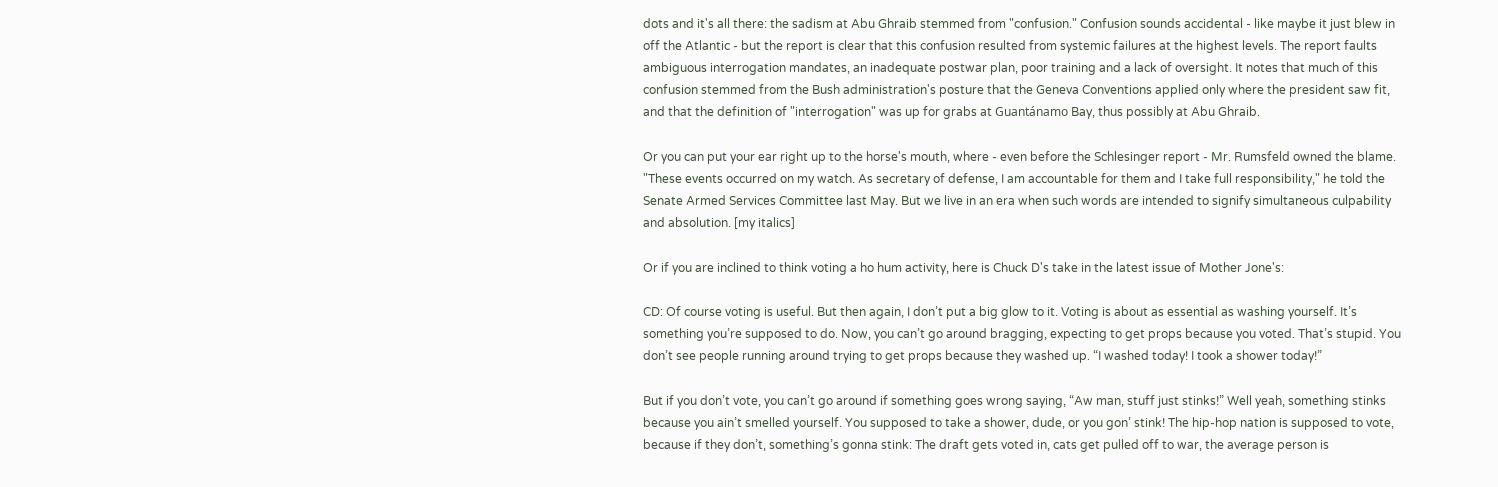dots and it's all there: the sadism at Abu Ghraib stemmed from "confusion." Confusion sounds accidental - like maybe it just blew in off the Atlantic - but the report is clear that this confusion resulted from systemic failures at the highest levels. The report faults ambiguous interrogation mandates, an inadequate postwar plan, poor training and a lack of oversight. It notes that much of this confusion stemmed from the Bush administration's posture that the Geneva Conventions applied only where the president saw fit, and that the definition of "interrogation" was up for grabs at Guantánamo Bay, thus possibly at Abu Ghraib.

Or you can put your ear right up to the horse's mouth, where - even before the Schlesinger report - Mr. Rumsfeld owned the blame. "These events occurred on my watch. As secretary of defense, I am accountable for them and I take full responsibility," he told the Senate Armed Services Committee last May. But we live in an era when such words are intended to signify simultaneous culpability and absolution. [my italics]

Or if you are inclined to think voting a ho hum activity, here is Chuck D's take in the latest issue of Mother Jone's:

CD: Of course voting is useful. But then again, I don’t put a big glow to it. Voting is about as essential as washing yourself. It’s something you’re supposed to do. Now, you can’t go around bragging, expecting to get props because you voted. That’s stupid. You don’t see people running around trying to get props because they washed up. “I washed today! I took a shower today!”

But if you don’t vote, you can’t go around if something goes wrong saying, “Aw man, stuff just stinks!” Well yeah, something stinks because you ain’t smelled yourself. You supposed to take a shower, dude, or you gon’ stink! The hip-hop nation is supposed to vote, because if they don’t, something’s gonna stink: The draft gets voted in, cats get pulled off to war, the average person is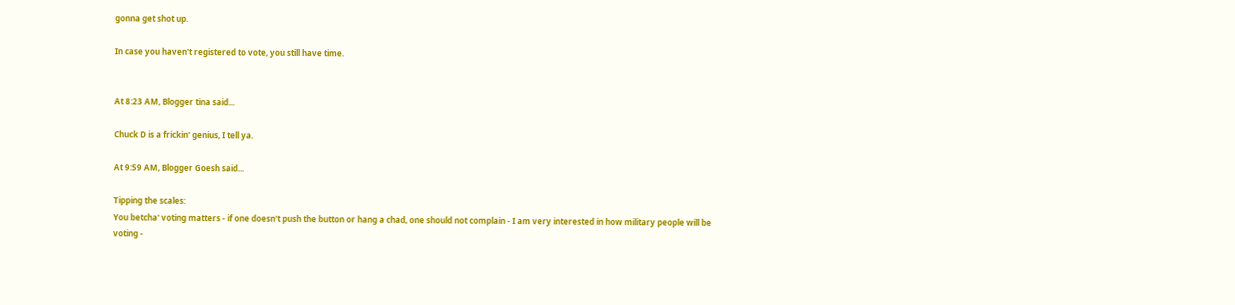gonna get shot up.

In case you haven't registered to vote, you still have time.


At 8:23 AM, Blogger tina said...

Chuck D is a frickin' genius, I tell ya.

At 9:59 AM, Blogger Goesh said...

Tipping the scales:
You betcha' voting matters - if one doesn't push the button or hang a chad, one should not complain - I am very interested in how military people will be voting -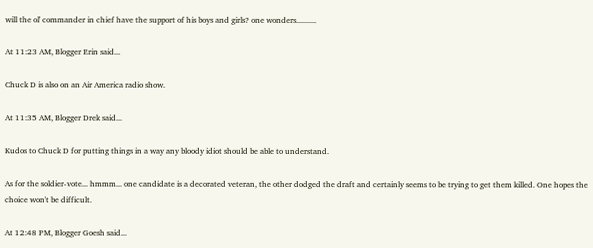will the ol' commander in chief have the support of his boys and girls? one wonders..........

At 11:23 AM, Blogger Erin said...

Chuck D is also on an Air America radio show.

At 11:35 AM, Blogger Drek said...

Kudos to Chuck D for putting things in a way any bloody idiot should be able to understand.

As for the soldier-vote... hmmm... one candidate is a decorated veteran, the other dodged the draft and certainly seems to be trying to get them killed. One hopes the choice won't be difficult.

At 12:48 PM, Blogger Goesh said...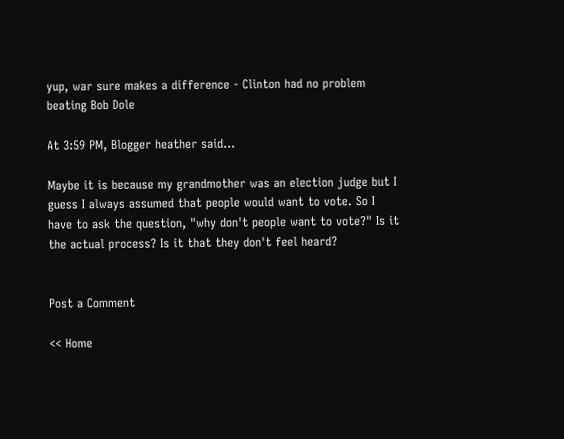yup, war sure makes a difference - Clinton had no problem beating Bob Dole

At 3:59 PM, Blogger heather said...

Maybe it is because my grandmother was an election judge but I guess I always assumed that people would want to vote. So I have to ask the question, "why don't people want to vote?" Is it the actual process? Is it that they don't feel heard?


Post a Comment

<< Home